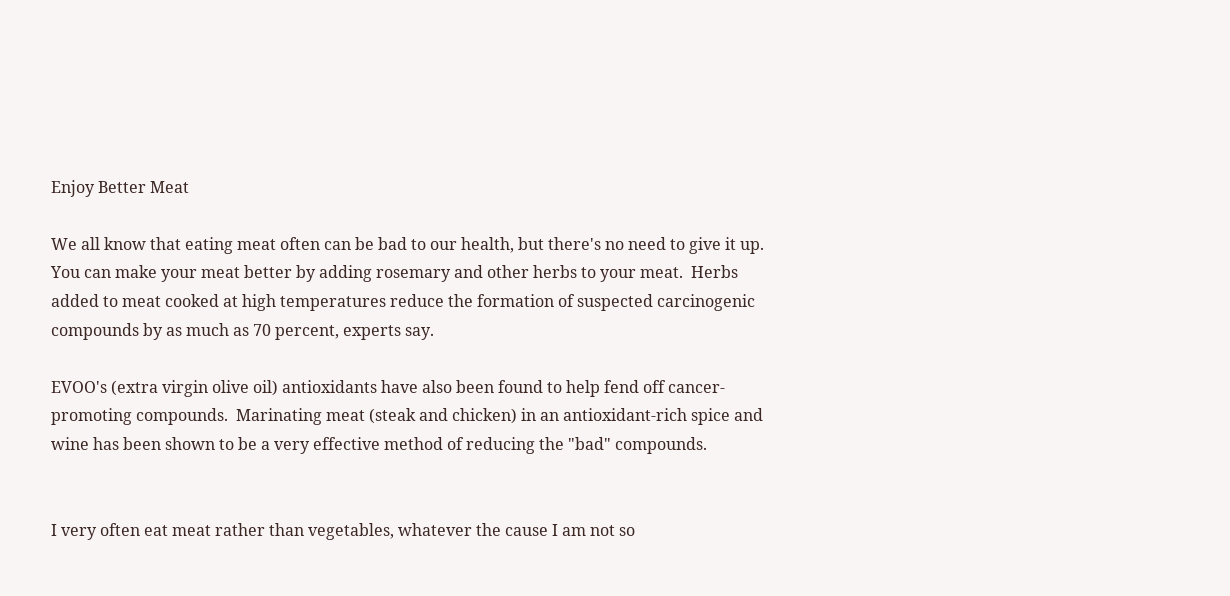Enjoy Better Meat

We all know that eating meat often can be bad to our health, but there's no need to give it up.  You can make your meat better by adding rosemary and other herbs to your meat.  Herbs added to meat cooked at high temperatures reduce the formation of suspected carcinogenic compounds by as much as 70 percent, experts say.

EVOO's (extra virgin olive oil) antioxidants have also been found to help fend off cancer-promoting compounds.  Marinating meat (steak and chicken) in an antioxidant-rich spice and wine has been shown to be a very effective method of reducing the "bad" compounds.


I very often eat meat rather than vegetables, whatever the cause I am not so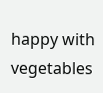happy with vegetables